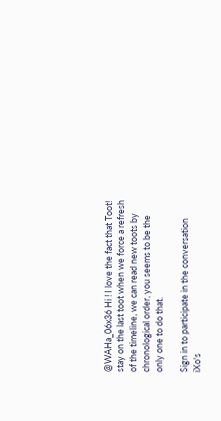@WAHa_06x36 Hi ! I love the fact that Toot! stay on the last toot when we force a refresh of the timeline, we can read new toots by chronological order, you seems to be the only one to do that.

Sign in to participate in the conversation
iXo's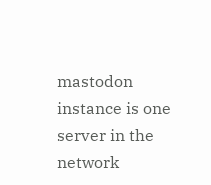mastodon instance is one server in the network